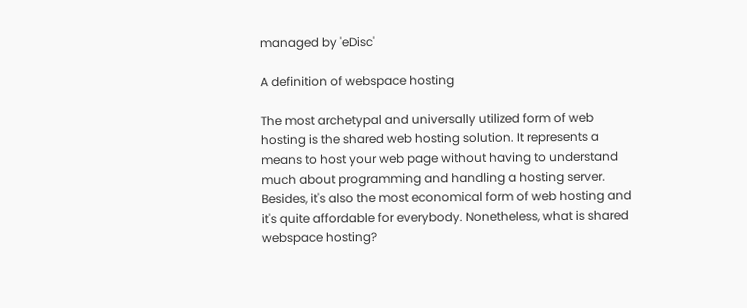managed by 'eDisc'

A definition of webspace hosting

The most archetypal and universally utilized form of web hosting is the shared web hosting solution. It represents a means to host your web page without having to understand much about programming and handling a hosting server. Besides, it's also the most economical form of web hosting and it's quite affordable for everybody. Nonetheless, what is shared webspace hosting?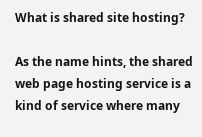What is shared site hosting?

As the name hints, the shared web page hosting service is a kind of service where many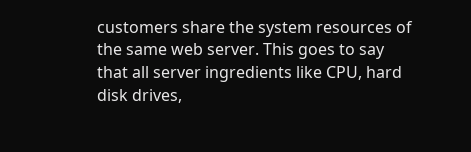customers share the system resources of the same web server. This goes to say that all server ingredients like CPU, hard disk drives,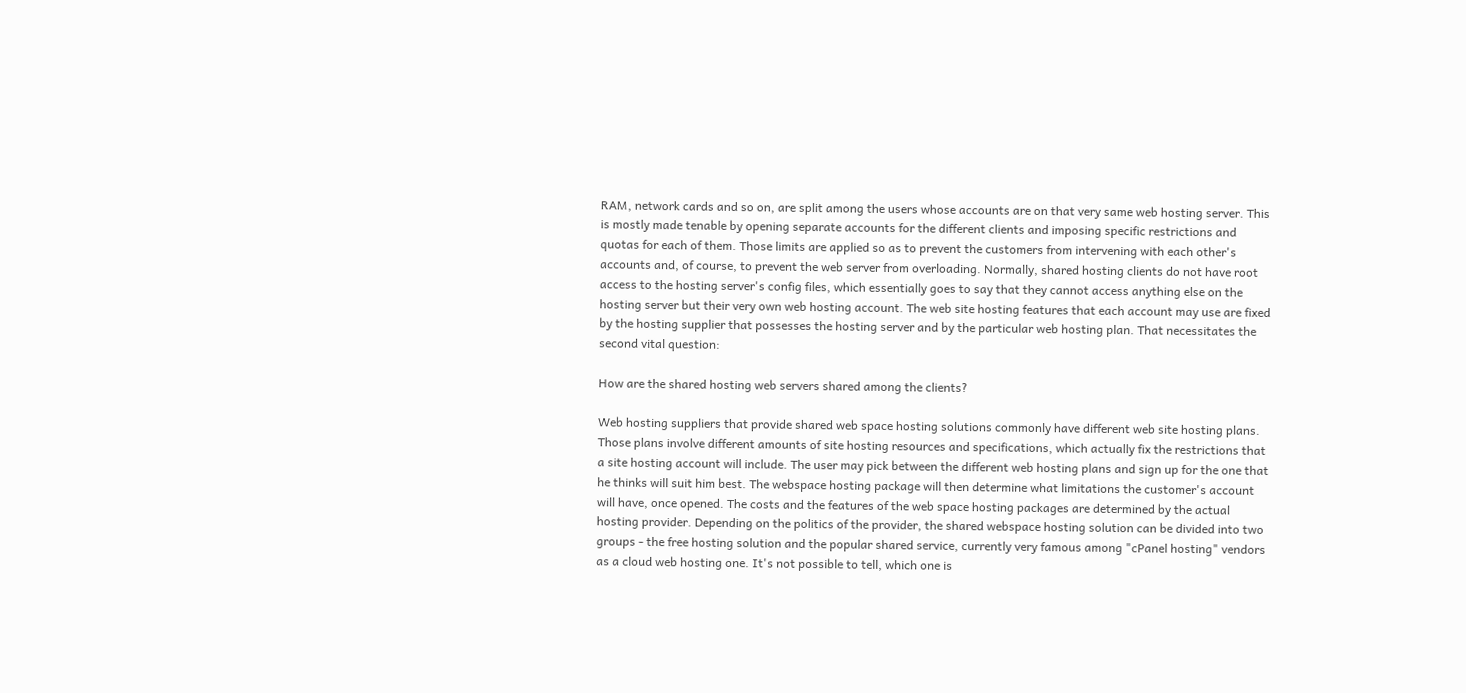RAM, network cards and so on, are split among the users whose accounts are on that very same web hosting server. This is mostly made tenable by opening separate accounts for the different clients and imposing specific restrictions and quotas for each of them. Those limits are applied so as to prevent the customers from intervening with each other's accounts and, of course, to prevent the web server from overloading. Normally, shared hosting clients do not have root access to the hosting server's config files, which essentially goes to say that they cannot access anything else on the hosting server but their very own web hosting account. The web site hosting features that each account may use are fixed by the hosting supplier that possesses the hosting server and by the particular web hosting plan. That necessitates the second vital question:

How are the shared hosting web servers shared among the clients?

Web hosting suppliers that provide shared web space hosting solutions commonly have different web site hosting plans. Those plans involve different amounts of site hosting resources and specifications, which actually fix the restrictions that a site hosting account will include. The user may pick between the different web hosting plans and sign up for the one that he thinks will suit him best. The webspace hosting package will then determine what limitations the customer's account will have, once opened. The costs and the features of the web space hosting packages are determined by the actual hosting provider. Depending on the politics of the provider, the shared webspace hosting solution can be divided into two groups - the free hosting solution and the popular shared service, currently very famous among "cPanel hosting" vendors as a cloud web hosting one. It's not possible to tell, which one is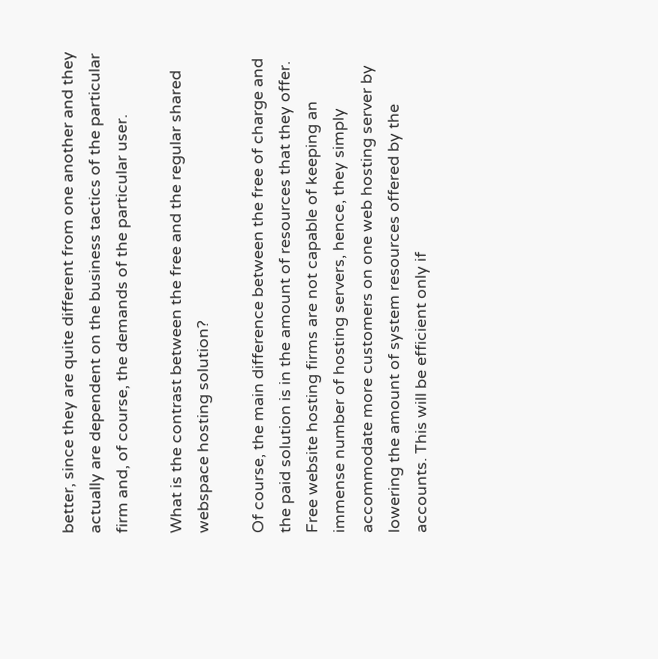better, since they are quite different from one another and they actually are dependent on the business tactics of the particular firm and, of course, the demands of the particular user.

What is the contrast between the free and the regular shared webspace hosting solution?

Of course, the main difference between the free of charge and the paid solution is in the amount of resources that they offer. Free website hosting firms are not capable of keeping an immense number of hosting servers, hence, they simply accommodate more customers on one web hosting server by lowering the amount of system resources offered by the accounts. This will be efficient only if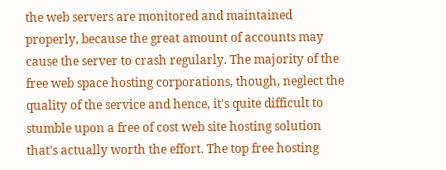the web servers are monitored and maintained properly, because the great amount of accounts may cause the server to crash regularly. The majority of the free web space hosting corporations, though, neglect the quality of the service and hence, it's quite difficult to stumble upon a free of cost web site hosting solution that's actually worth the effort. The top free hosting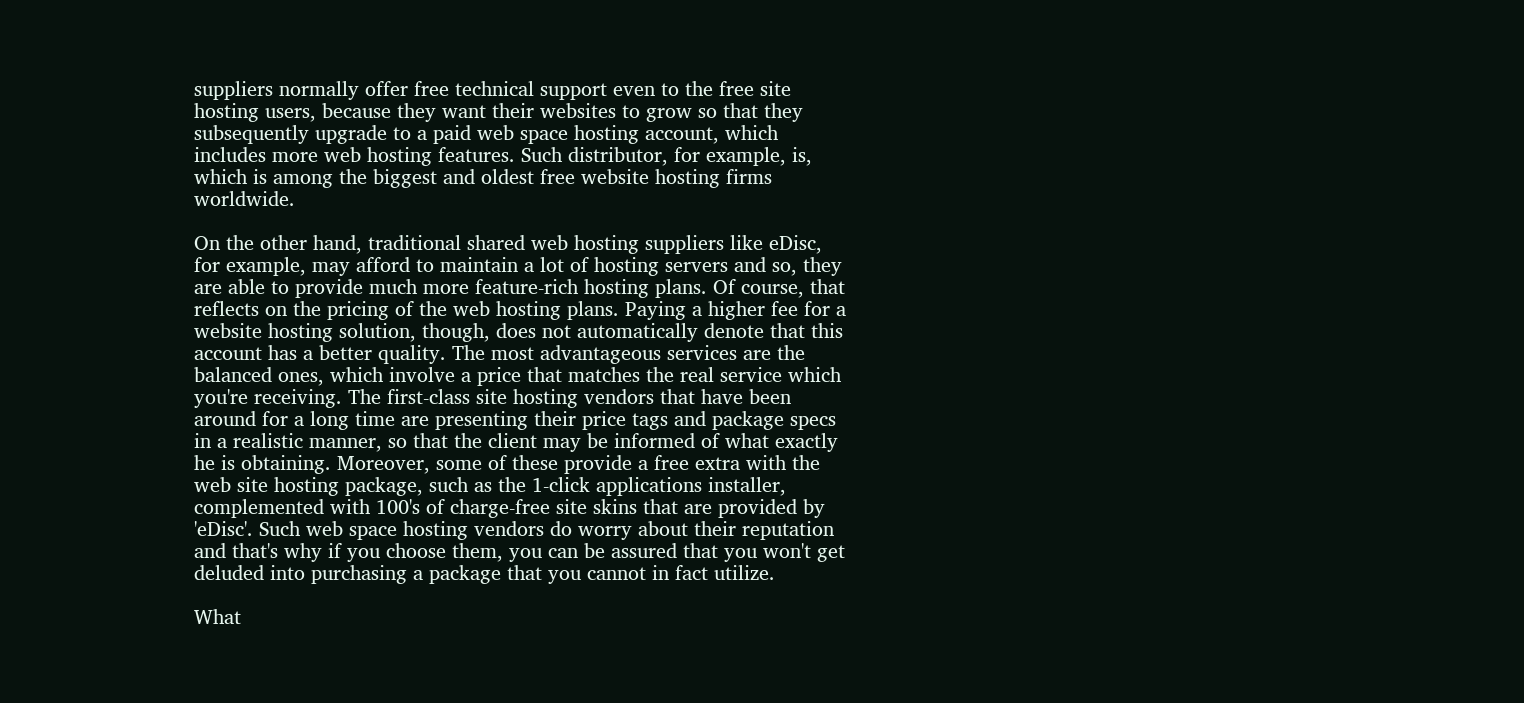suppliers normally offer free technical support even to the free site hosting users, because they want their websites to grow so that they subsequently upgrade to a paid web space hosting account, which includes more web hosting features. Such distributor, for example, is, which is among the biggest and oldest free website hosting firms worldwide.

On the other hand, traditional shared web hosting suppliers like eDisc, for example, may afford to maintain a lot of hosting servers and so, they are able to provide much more feature-rich hosting plans. Of course, that reflects on the pricing of the web hosting plans. Paying a higher fee for a website hosting solution, though, does not automatically denote that this account has a better quality. The most advantageous services are the balanced ones, which involve a price that matches the real service which you're receiving. The first-class site hosting vendors that have been around for a long time are presenting their price tags and package specs in a realistic manner, so that the client may be informed of what exactly he is obtaining. Moreover, some of these provide a free extra with the web site hosting package, such as the 1-click applications installer, complemented with 100's of charge-free site skins that are provided by 'eDisc'. Such web space hosting vendors do worry about their reputation and that's why if you choose them, you can be assured that you won't get deluded into purchasing a package that you cannot in fact utilize.

What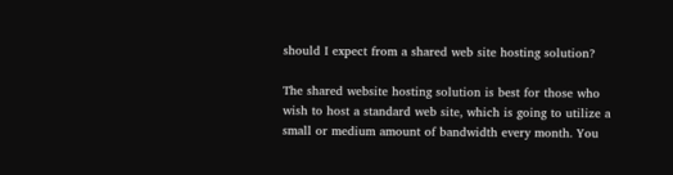should I expect from a shared web site hosting solution?

The shared website hosting solution is best for those who wish to host a standard web site, which is going to utilize a small or medium amount of bandwidth every month. You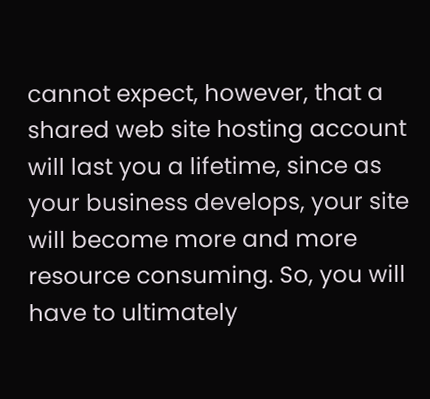cannot expect, however, that a shared web site hosting account will last you a lifetime, since as your business develops, your site will become more and more resource consuming. So, you will have to ultimately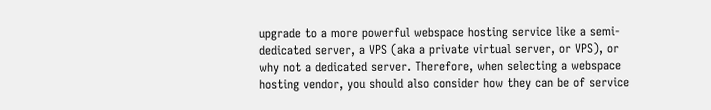upgrade to a more powerful webspace hosting service like a semi-dedicated server, a VPS (aka a private virtual server, or VPS), or why not a dedicated server. Therefore, when selecting a webspace hosting vendor, you should also consider how they can be of service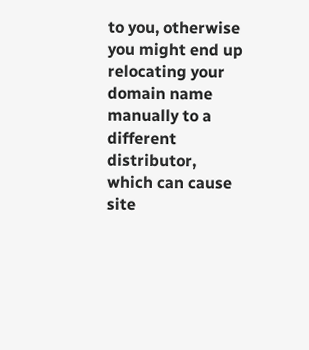to you, otherwise you might end up relocating your domain name manually to a different distributor, which can cause site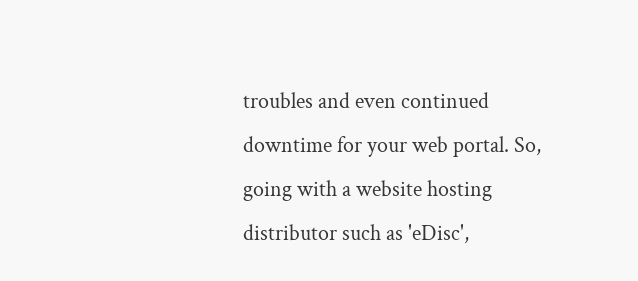troubles and even continued downtime for your web portal. So, going with a website hosting distributor such as 'eDisc',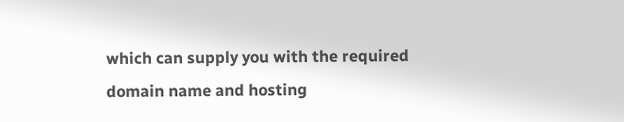which can supply you with the required domain name and hosting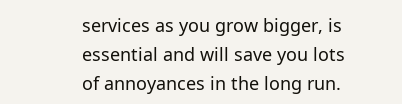services as you grow bigger, is essential and will save you lots of annoyances in the long run.